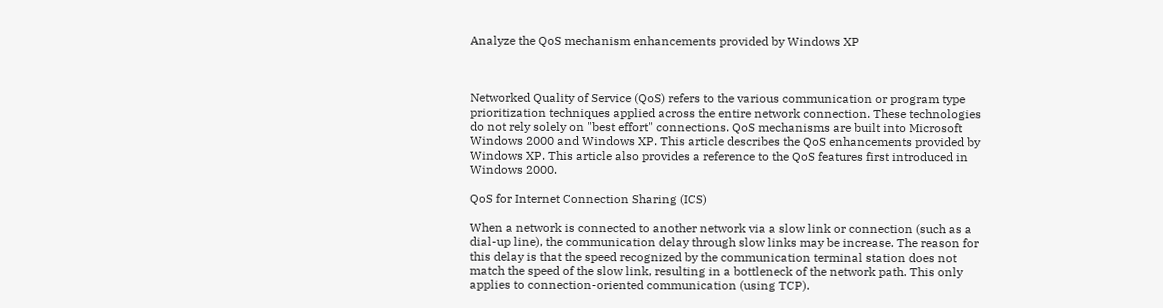Analyze the QoS mechanism enhancements provided by Windows XP



Networked Quality of Service (QoS) refers to the various communication or program type prioritization techniques applied across the entire network connection. These technologies do not rely solely on "best effort" connections. QoS mechanisms are built into Microsoft Windows 2000 and Windows XP. This article describes the QoS enhancements provided by Windows XP. This article also provides a reference to the QoS features first introduced in Windows 2000.

QoS for Internet Connection Sharing (ICS)

When a network is connected to another network via a slow link or connection (such as a dial-up line), the communication delay through slow links may be increase. The reason for this delay is that the speed recognized by the communication terminal station does not match the speed of the slow link, resulting in a bottleneck of the network path. This only applies to connection-oriented communication (using TCP).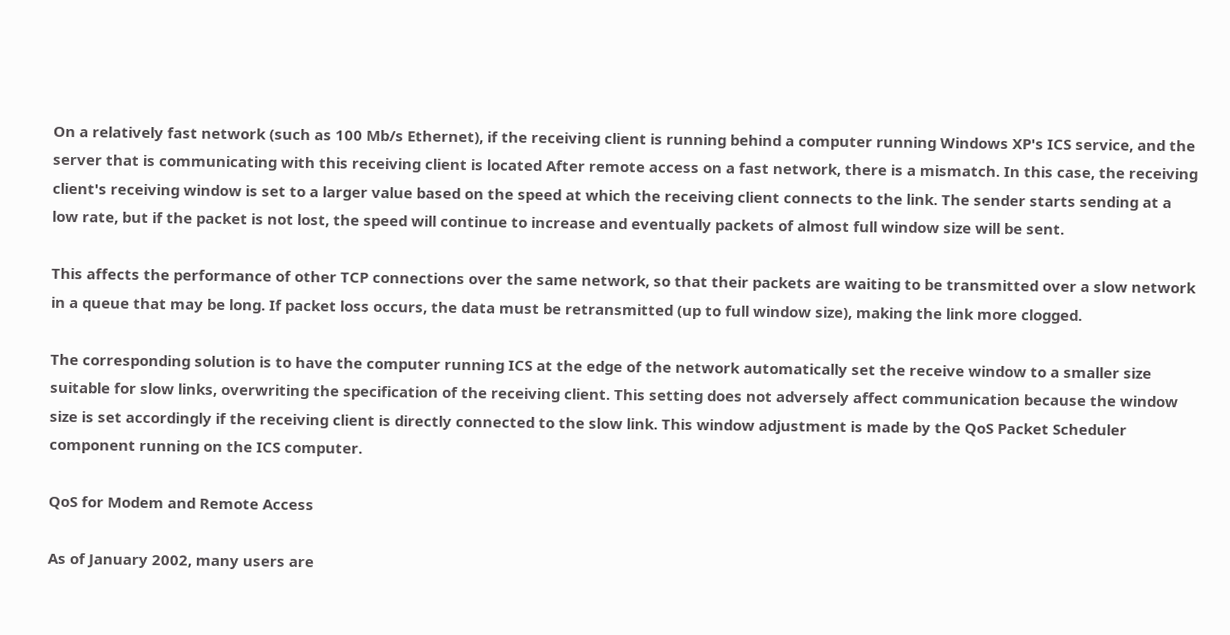On a relatively fast network (such as 100 Mb/s Ethernet), if the receiving client is running behind a computer running Windows XP's ICS service, and the server that is communicating with this receiving client is located After remote access on a fast network, there is a mismatch. In this case, the receiving client's receiving window is set to a larger value based on the speed at which the receiving client connects to the link. The sender starts sending at a low rate, but if the packet is not lost, the speed will continue to increase and eventually packets of almost full window size will be sent.

This affects the performance of other TCP connections over the same network, so that their packets are waiting to be transmitted over a slow network in a queue that may be long. If packet loss occurs, the data must be retransmitted (up to full window size), making the link more clogged.

The corresponding solution is to have the computer running ICS at the edge of the network automatically set the receive window to a smaller size suitable for slow links, overwriting the specification of the receiving client. This setting does not adversely affect communication because the window size is set accordingly if the receiving client is directly connected to the slow link. This window adjustment is made by the QoS Packet Scheduler component running on the ICS computer.

QoS for Modem and Remote Access

As of January 2002, many users are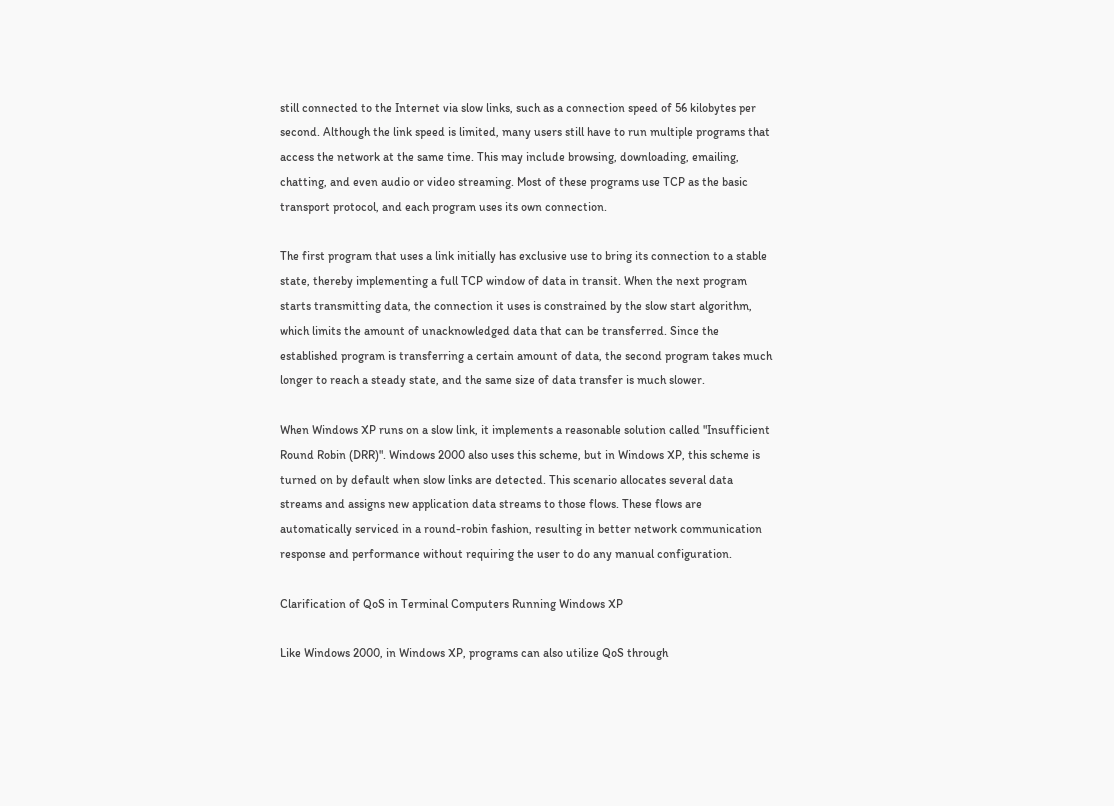still connected to the Internet via slow links, such as a connection speed of 56 kilobytes per second. Although the link speed is limited, many users still have to run multiple programs that access the network at the same time. This may include browsing, downloading, emailing, chatting, and even audio or video streaming. Most of these programs use TCP as the basic transport protocol, and each program uses its own connection.

The first program that uses a link initially has exclusive use to bring its connection to a stable state, thereby implementing a full TCP window of data in transit. When the next program starts transmitting data, the connection it uses is constrained by the slow start algorithm, which limits the amount of unacknowledged data that can be transferred. Since the established program is transferring a certain amount of data, the second program takes much longer to reach a steady state, and the same size of data transfer is much slower.

When Windows XP runs on a slow link, it implements a reasonable solution called "Insufficient Round Robin (DRR)". Windows 2000 also uses this scheme, but in Windows XP, this scheme is turned on by default when slow links are detected. This scenario allocates several data streams and assigns new application data streams to those flows. These flows are automatically serviced in a round-robin fashion, resulting in better network communication response and performance without requiring the user to do any manual configuration.

Clarification of QoS in Terminal Computers Running Windows XP

Like Windows 2000, in Windows XP, programs can also utilize QoS through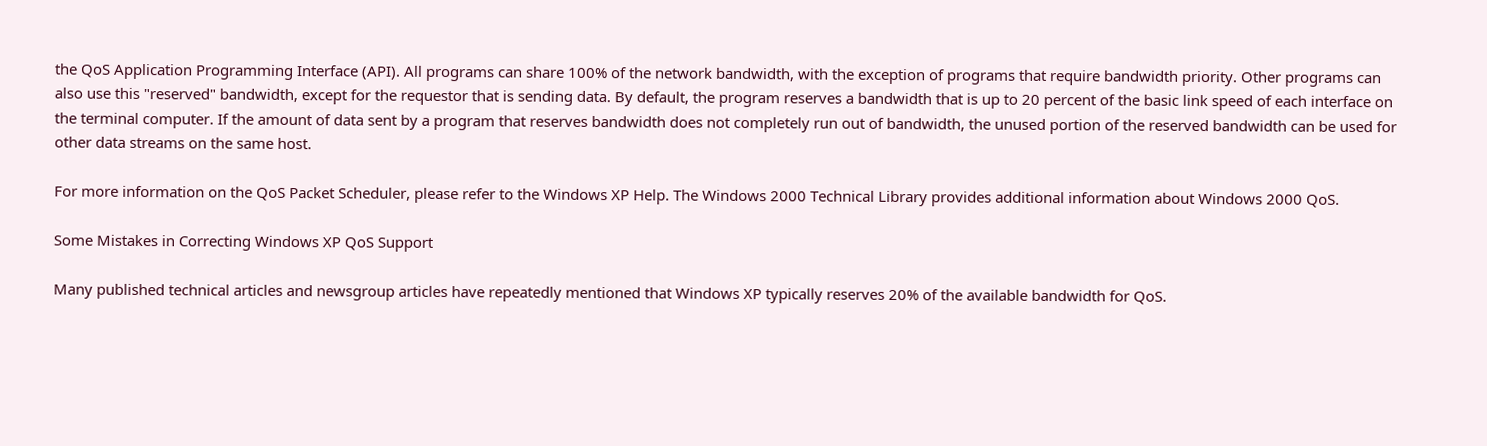the QoS Application Programming Interface (API). All programs can share 100% of the network bandwidth, with the exception of programs that require bandwidth priority. Other programs can also use this "reserved" bandwidth, except for the requestor that is sending data. By default, the program reserves a bandwidth that is up to 20 percent of the basic link speed of each interface on the terminal computer. If the amount of data sent by a program that reserves bandwidth does not completely run out of bandwidth, the unused portion of the reserved bandwidth can be used for other data streams on the same host.

For more information on the QoS Packet Scheduler, please refer to the Windows XP Help. The Windows 2000 Technical Library provides additional information about Windows 2000 QoS.

Some Mistakes in Correcting Windows XP QoS Support

Many published technical articles and newsgroup articles have repeatedly mentioned that Windows XP typically reserves 20% of the available bandwidth for QoS.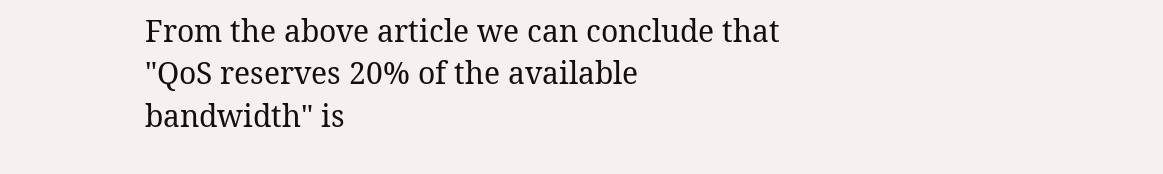From the above article we can conclude that "QoS reserves 20% of the available bandwidth" is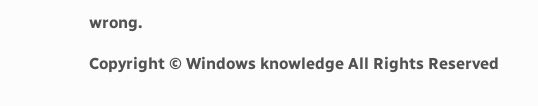wrong.

Copyright © Windows knowledge All Rights Reserved